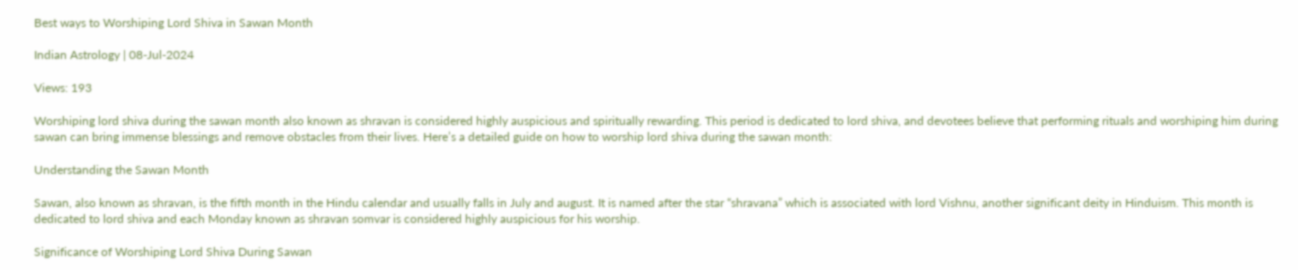Best ways to Worshiping Lord Shiva in Sawan Month

Indian Astrology | 08-Jul-2024

Views: 193

Worshiping lord shiva during the sawan month also known as shravan is considered highly auspicious and spiritually rewarding. This period is dedicated to lord shiva, and devotees believe that performing rituals and worshiping him during sawan can bring immense blessings and remove obstacles from their lives. Here’s a detailed guide on how to worship lord shiva during the sawan month:

Understanding the Sawan Month

Sawan, also known as shravan, is the fifth month in the Hindu calendar and usually falls in July and august. It is named after the star “shravana” which is associated with lord Vishnu, another significant deity in Hinduism. This month is dedicated to lord shiva and each Monday known as shravan somvar is considered highly auspicious for his worship.

Significance of Worshiping Lord Shiva During Sawan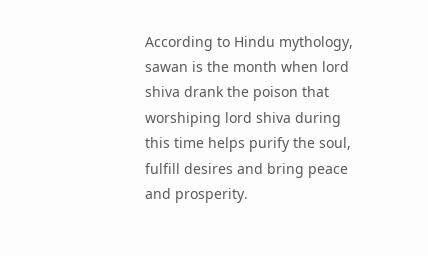According to Hindu mythology, sawan is the month when lord shiva drank the poison that worshiping lord shiva during this time helps purify the soul, fulfill desires and bring peace and prosperity.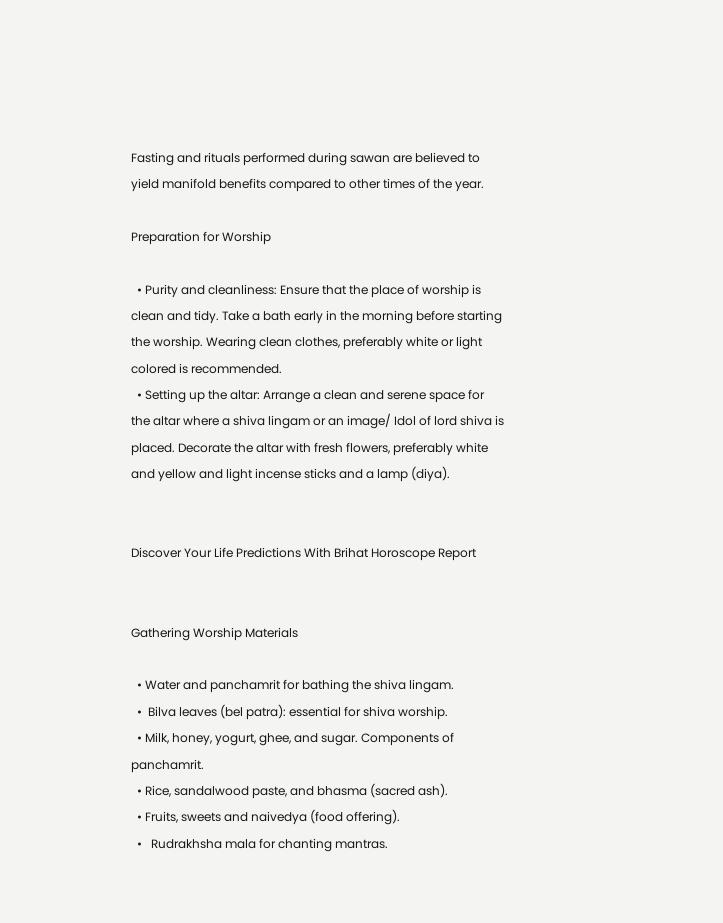Fasting and rituals performed during sawan are believed to yield manifold benefits compared to other times of the year.

Preparation for Worship

  • Purity and cleanliness: Ensure that the place of worship is clean and tidy. Take a bath early in the morning before starting the worship. Wearing clean clothes, preferably white or light colored is recommended.
  • Setting up the altar: Arrange a clean and serene space for the altar where a shiva lingam or an image/ Idol of lord shiva is placed. Decorate the altar with fresh flowers, preferably white and yellow and light incense sticks and a lamp (diya).


Discover Your Life Predictions With Brihat Horoscope Report


Gathering Worship Materials

  • Water and panchamrit for bathing the shiva lingam.
  •  Bilva leaves (bel patra): essential for shiva worship.
  • Milk, honey, yogurt, ghee, and sugar. Components of panchamrit.
  • Rice, sandalwood paste, and bhasma (sacred ash).
  • Fruits, sweets and naivedya (food offering).
  •   Rudrakhsha mala for chanting mantras.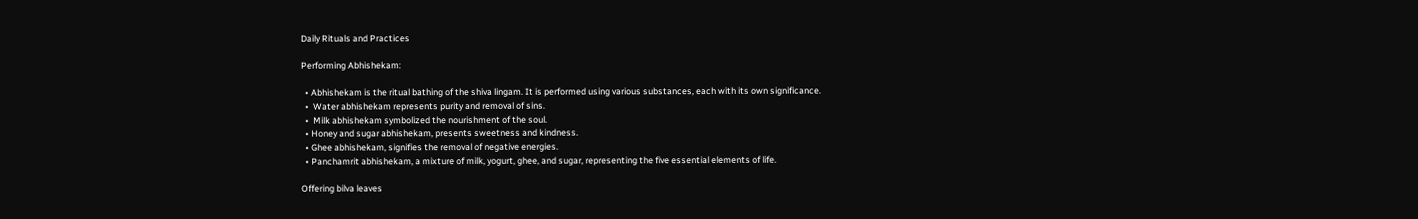Daily Rituals and Practices

Performing Abhishekam:

  • Abhishekam is the ritual bathing of the shiva lingam. It is performed using various substances, each with its own significance.
  •  Water abhishekam represents purity and removal of sins.
  •  Milk abhishekam symbolized the nourishment of the soul.
  • Honey and sugar abhishekam, presents sweetness and kindness.
  • Ghee abhishekam, signifies the removal of negative energies.
  • Panchamrit abhishekam, a mixture of milk, yogurt, ghee, and sugar, representing the five essential elements of life.

Offering bilva leaves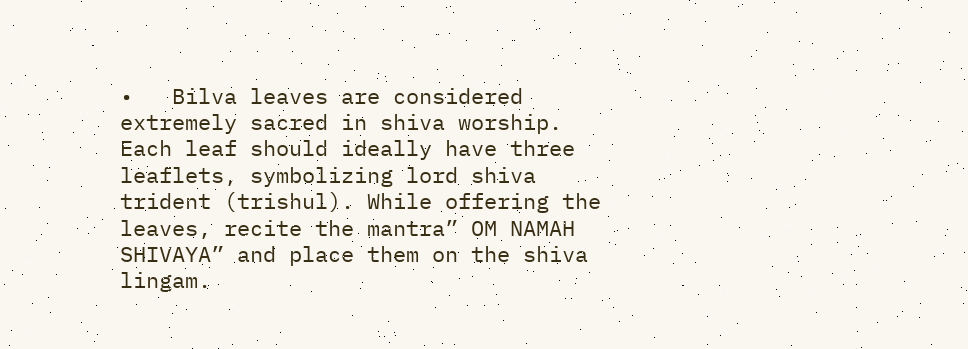•   Bilva leaves are considered extremely sacred in shiva worship. Each leaf should ideally have three leaflets, symbolizing lord shiva trident (trishul). While offering the leaves, recite the mantra” OM NAMAH SHIVAYA” and place them on the shiva lingam.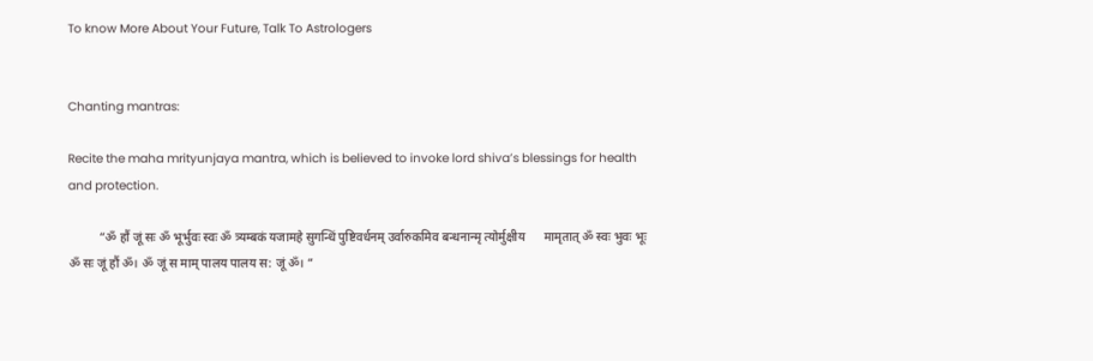To know More About Your Future, Talk To Astrologers


Chanting mantras:

Recite the maha mrityunjaya mantra, which is believed to invoke lord shiva’s blessings for health and protection.

          “ॐ हौं जूं सः ॐ भूर्भुवः स्वः ॐ त्र्यम्बकं यजामहे सुगन्धिं पुष्टिवर्धनम् उर्वारुकमिव बन्धनान्मृ त्योर्मुक्षीय      मामृतात् ॐ स्वः भुवः भूः ॐ सः जूं हौं ॐ। ॐ जूं स माम् पालय पालय स: जूं ॐ। “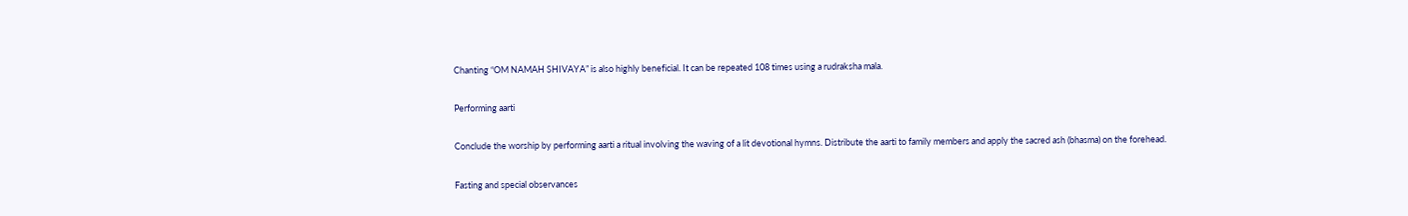Chanting “OM NAMAH SHIVAYA” is also highly beneficial. It can be repeated 108 times using a rudraksha mala.

Performing aarti

Conclude the worship by performing aarti a ritual involving the waving of a lit devotional hymns. Distribute the aarti to family members and apply the sacred ash (bhasma) on the forehead.

Fasting and special observances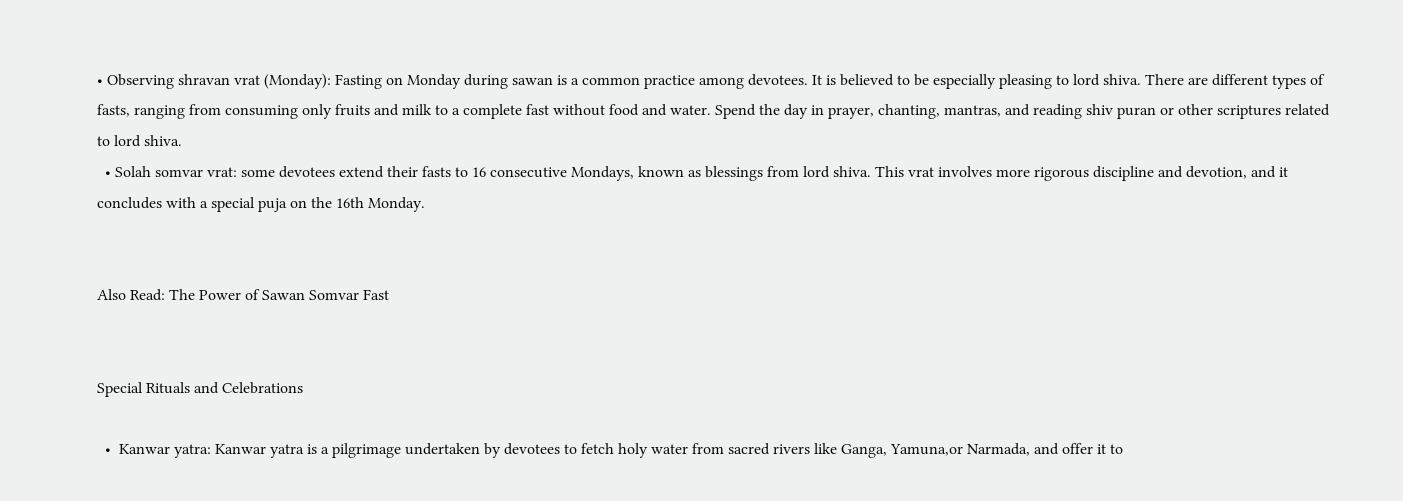• Observing shravan vrat (Monday): Fasting on Monday during sawan is a common practice among devotees. It is believed to be especially pleasing to lord shiva. There are different types of fasts, ranging from consuming only fruits and milk to a complete fast without food and water. Spend the day in prayer, chanting, mantras, and reading shiv puran or other scriptures related to lord shiva.
  • Solah somvar vrat: some devotees extend their fasts to 16 consecutive Mondays, known as blessings from lord shiva. This vrat involves more rigorous discipline and devotion, and it concludes with a special puja on the 16th Monday.


Also Read: The Power of Sawan Somvar Fast


Special Rituals and Celebrations

  •  Kanwar yatra: Kanwar yatra is a pilgrimage undertaken by devotees to fetch holy water from sacred rivers like Ganga, Yamuna,or Narmada, and offer it to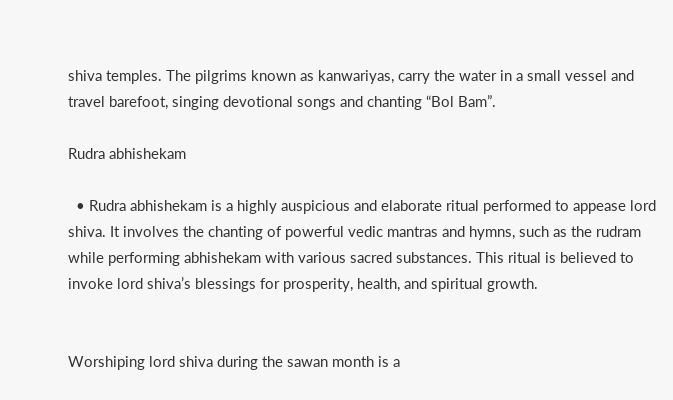shiva temples. The pilgrims known as kanwariyas, carry the water in a small vessel and travel barefoot, singing devotional songs and chanting “Bol Bam”.

Rudra abhishekam

  • Rudra abhishekam is a highly auspicious and elaborate ritual performed to appease lord shiva. It involves the chanting of powerful vedic mantras and hymns, such as the rudram while performing abhishekam with various sacred substances. This ritual is believed to invoke lord shiva’s blessings for prosperity, health, and spiritual growth.


Worshiping lord shiva during the sawan month is a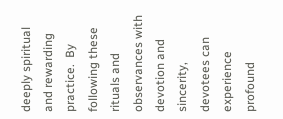deeply spiritual and rewarding practice.  By following these rituals and observances with devotion and sincerity, devotees can experience profound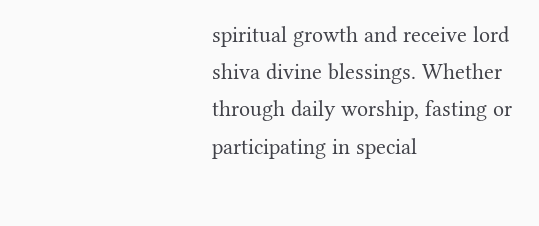spiritual growth and receive lord shiva divine blessings. Whether through daily worship, fasting or participating in special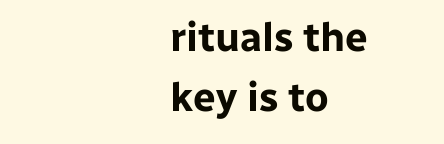rituals the key is to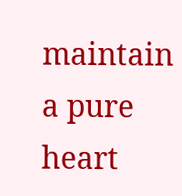maintain a pure heart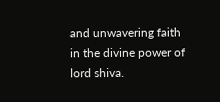and unwavering faith in the divine power of lord shiva.